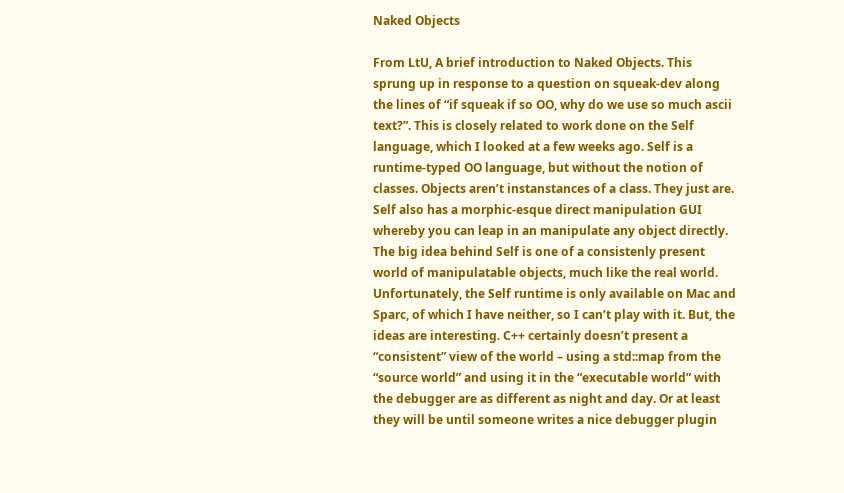Naked Objects

From LtU, A brief introduction to Naked Objects. This sprung up in response to a question on squeak-dev along the lines of “if squeak if so OO, why do we use so much ascii text?”. This is closely related to work done on the Self language, which I looked at a few weeks ago. Self is a runtime-typed OO language, but without the notion of classes. Objects aren’t instanstances of a class. They just are. Self also has a morphic-esque direct manipulation GUI whereby you can leap in an manipulate any object directly. The big idea behind Self is one of a consistenly present world of manipulatable objects, much like the real world. Unfortunately, the Self runtime is only available on Mac and Sparc, of which I have neither, so I can’t play with it. But, the ideas are interesting. C++ certainly doesn’t present a “consistent” view of the world – using a std::map from the “source world” and using it in the “executable world” with the debugger are as different as night and day. Or at least they will be until someone writes a nice debugger plugin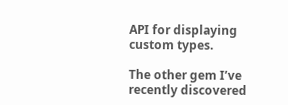API for displaying custom types.

The other gem I’ve recently discovered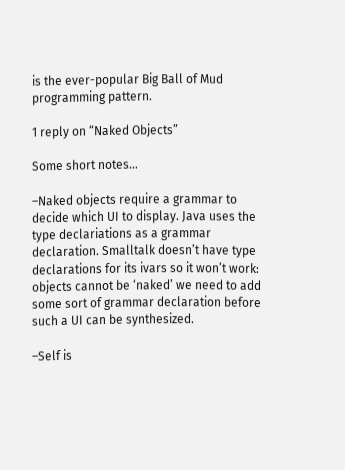is the ever-popular Big Ball of Mud programming pattern.

1 reply on “Naked Objects”

Some short notes…

–Naked objects require a grammar to decide which UI to display. Java uses the type declariations as a grammar declaration. Smalltalk doesn’t have type declarations for its ivars so it won’t work: objects cannot be ‘naked’ we need to add some sort of grammar declaration before such a UI can be synthesized.

–Self is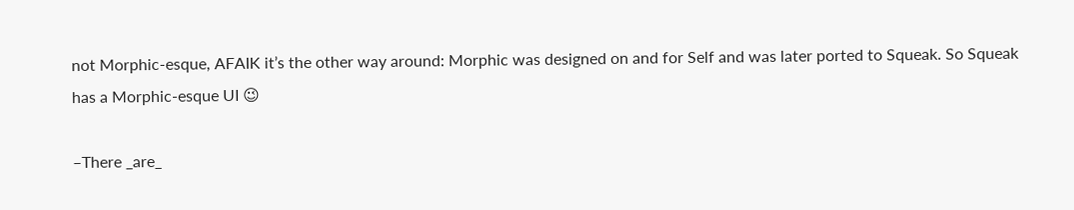not Morphic-esque, AFAIK it’s the other way around: Morphic was designed on and for Self and was later ported to Squeak. So Squeak has a Morphic-esque UI 😉

–There _are_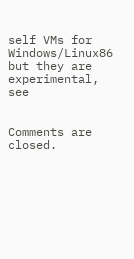self VMs for Windows/Linux86 but they are experimental, see


Comments are closed.